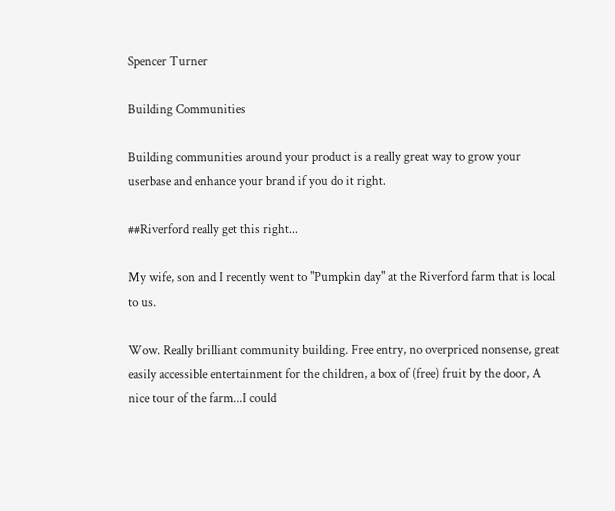Spencer Turner

Building Communities

Building communities around your product is a really great way to grow your userbase and enhance your brand if you do it right.

##Riverford really get this right...

My wife, son and I recently went to "Pumpkin day" at the Riverford farm that is local to us.

Wow. Really brilliant community building. Free entry, no overpriced nonsense, great easily accessible entertainment for the children, a box of (free) fruit by the door, A nice tour of the farm...I could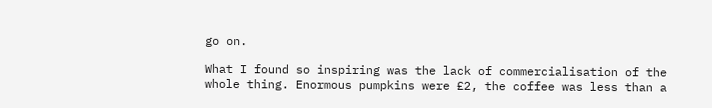go on.

What I found so inspiring was the lack of commercialisation of the whole thing. Enormous pumpkins were £2, the coffee was less than a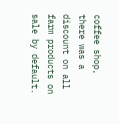coffee shop, there was a discount on all farm products on sale by default.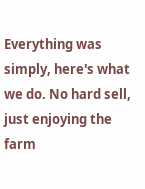Everything was simply, here's what we do. No hard sell, just enjoying the farm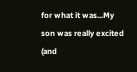for what it was...My son was really excited (and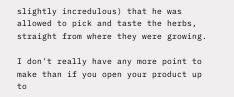slightly incredulous) that he was allowed to pick and taste the herbs, straight from where they were growing.

I don't really have any more point to make than if you open your product up to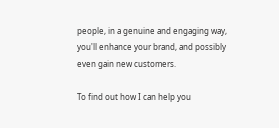people, in a genuine and engaging way, you'll enhance your brand, and possibly even gain new customers.

To find out how I can help you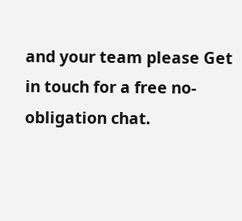and your team please Get in touch for a free no-obligation chat.